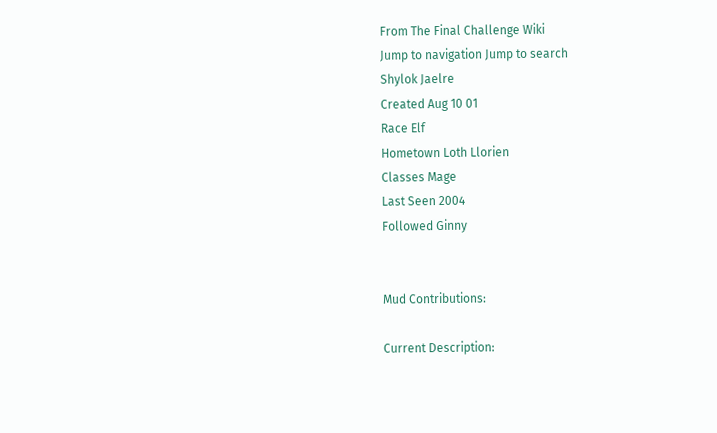From The Final Challenge Wiki
Jump to navigation Jump to search
Shylok Jaelre
Created Aug 10 01
Race Elf
Hometown Loth Llorien
Classes Mage
Last Seen 2004
Followed Ginny


Mud Contributions:

Current Description: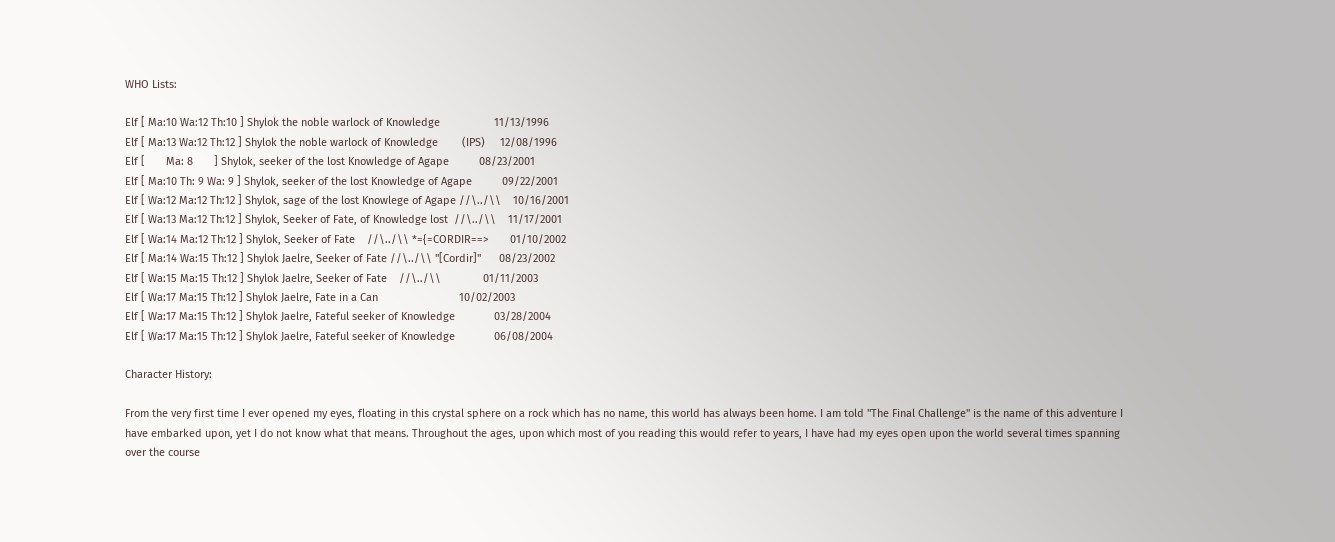WHO Lists:

Elf [ Ma:10 Wa:12 Th:10 ] Shylok the noble warlock of Knowledge                  11/13/1996
Elf [ Ma:13 Wa:12 Th:12 ] Shylok the noble warlock of Knowledge        (IPS)     12/08/1996
Elf [       Ma: 8       ] Shylok, seeker of the lost Knowledge of Agape          08/23/2001
Elf [ Ma:10 Th: 9 Wa: 9 ] Shylok, seeker of the lost Knowledge of Agape          09/22/2001
Elf [ Wa:12 Ma:12 Th:12 ] Shylok, sage of the lost Knowlege of Agape //\../\\    10/16/2001
Elf [ Wa:13 Ma:12 Th:12 ] Shylok, Seeker of Fate, of Knowledge lost  //\../\\    11/17/2001
Elf [ Wa:14 Ma:12 Th:12 ] Shylok, Seeker of Fate    //\../\\ *={=CORDIR==>       01/10/2002
Elf [ Ma:14 Wa:15 Th:12 ] Shylok Jaelre, Seeker of Fate //\../\\ "[Cordir]"      08/23/2002
Elf [ Wa:15 Ma:15 Th:12 ] Shylok Jaelre, Seeker of Fate    //\../\\              01/11/2003
Elf [ Wa:17 Ma:15 Th:12 ] Shylok Jaelre, Fate in a Can                           10/02/2003
Elf [ Wa:17 Ma:15 Th:12 ] Shylok Jaelre, Fateful seeker of Knowledge             03/28/2004
Elf [ Wa:17 Ma:15 Th:12 ] Shylok Jaelre, Fateful seeker of Knowledge             06/08/2004

Character History:

From the very first time I ever opened my eyes, floating in this crystal sphere on a rock which has no name, this world has always been home. I am told "The Final Challenge" is the name of this adventure I have embarked upon, yet I do not know what that means. Throughout the ages, upon which most of you reading this would refer to years, I have had my eyes open upon the world several times spanning over the course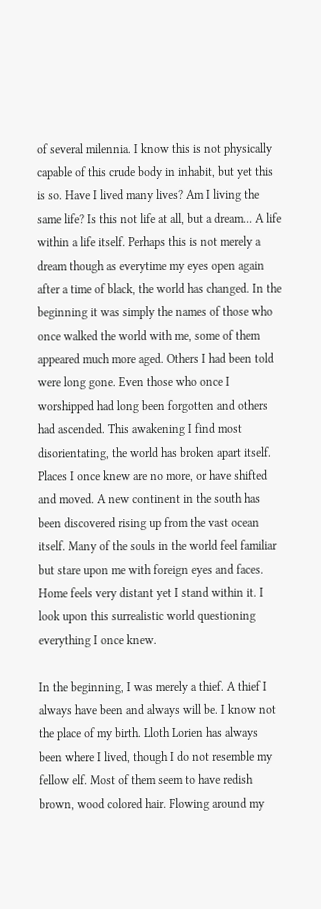of several milennia. I know this is not physically capable of this crude body in inhabit, but yet this is so. Have I lived many lives? Am I living the same life? Is this not life at all, but a dream... A life within a life itself. Perhaps this is not merely a dream though as everytime my eyes open again after a time of black, the world has changed. In the beginning it was simply the names of those who once walked the world with me, some of them appeared much more aged. Others I had been told were long gone. Even those who once I worshipped had long been forgotten and others had ascended. This awakening I find most disorientating, the world has broken apart itself. Places I once knew are no more, or have shifted and moved. A new continent in the south has been discovered rising up from the vast ocean itself. Many of the souls in the world feel familiar but stare upon me with foreign eyes and faces. Home feels very distant yet I stand within it. I look upon this surrealistic world questioning everything I once knew.

In the beginning, I was merely a thief. A thief I always have been and always will be. I know not the place of my birth. Lloth Lorien has always been where I lived, though I do not resemble my fellow elf. Most of them seem to have redish brown, wood colored hair. Flowing around my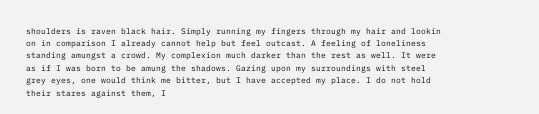shoulders is raven black hair. Simply running my fingers through my hair and lookin on in comparison I already cannot help but feel outcast. A feeling of loneliness standing amungst a crowd. My complexion much darker than the rest as well. It were as if I was born to be amung the shadows. Gazing upon my surroundings with steel grey eyes, one would think me bitter, but I have accepted my place. I do not hold their stares against them, I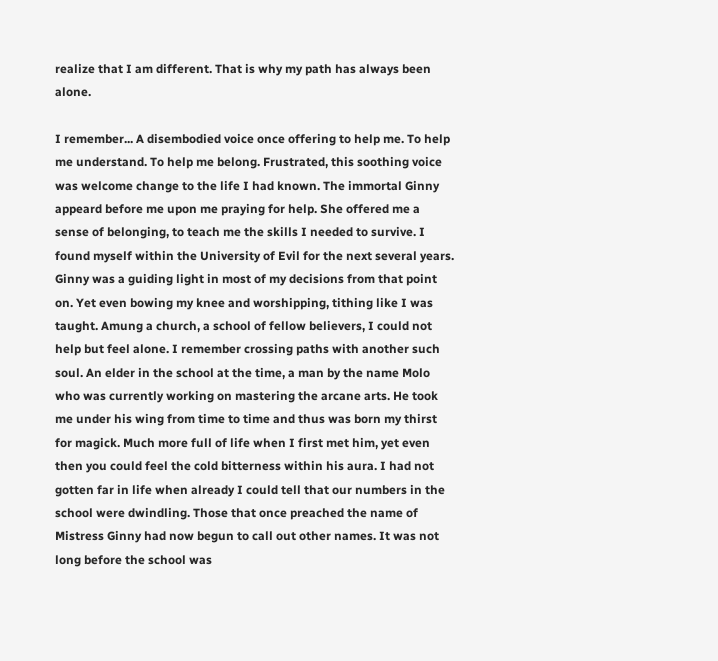realize that I am different. That is why my path has always been alone.

I remember... A disembodied voice once offering to help me. To help me understand. To help me belong. Frustrated, this soothing voice was welcome change to the life I had known. The immortal Ginny appeard before me upon me praying for help. She offered me a sense of belonging, to teach me the skills I needed to survive. I found myself within the University of Evil for the next several years. Ginny was a guiding light in most of my decisions from that point on. Yet even bowing my knee and worshipping, tithing like I was taught. Amung a church, a school of fellow believers, I could not help but feel alone. I remember crossing paths with another such soul. An elder in the school at the time, a man by the name Molo who was currently working on mastering the arcane arts. He took me under his wing from time to time and thus was born my thirst for magick. Much more full of life when I first met him, yet even then you could feel the cold bitterness within his aura. I had not gotten far in life when already I could tell that our numbers in the school were dwindling. Those that once preached the name of Mistress Ginny had now begun to call out other names. It was not long before the school was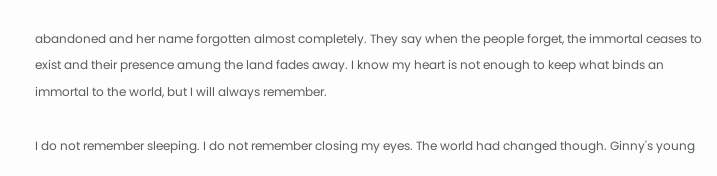abandoned and her name forgotten almost completely. They say when the people forget, the immortal ceases to exist and their presence amung the land fades away. I know my heart is not enough to keep what binds an immortal to the world, but I will always remember.

I do not remember sleeping. I do not remember closing my eyes. The world had changed though. Ginny's young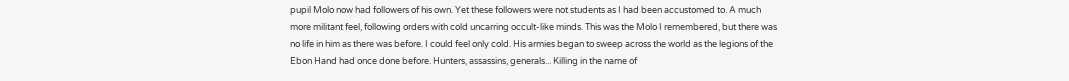pupil Molo now had followers of his own. Yet these followers were not students as I had been accustomed to. A much more militant feel, following orders with cold uncarring occult-like minds. This was the Molo I remembered, but there was no life in him as there was before. I could feel only cold. His armies began to sweep across the world as the legions of the Ebon Hand had once done before. Hunters, assassins, generals... Killing in the name of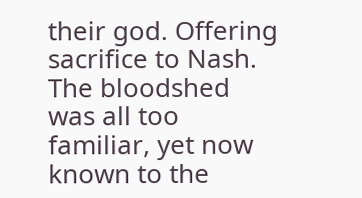their god. Offering sacrifice to Nash. The bloodshed was all too familiar, yet now known to the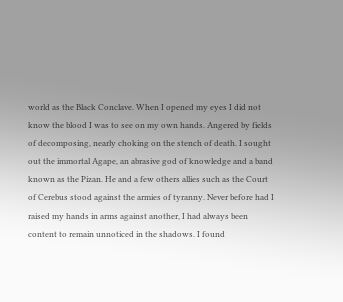world as the Black Conclave. When I opened my eyes I did not know the blood I was to see on my own hands. Angered by fields of decomposing, nearly choking on the stench of death. I sought out the immortal Agape, an abrasive god of knowledge and a band known as the Pizan. He and a few others allies such as the Court of Cerebus stood against the armies of tyranny. Never before had I raised my hands in arms against another, I had always been content to remain unnoticed in the shadows. I found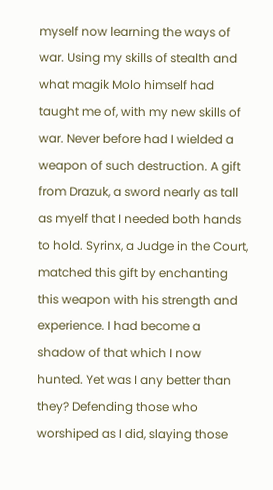myself now learning the ways of war. Using my skills of stealth and what magik Molo himself had taught me of, with my new skills of war. Never before had I wielded a weapon of such destruction. A gift from Drazuk, a sword nearly as tall as myelf that I needed both hands to hold. Syrinx, a Judge in the Court, matched this gift by enchanting this weapon with his strength and experience. I had become a shadow of that which I now hunted. Yet was I any better than they? Defending those who worshiped as I did, slaying those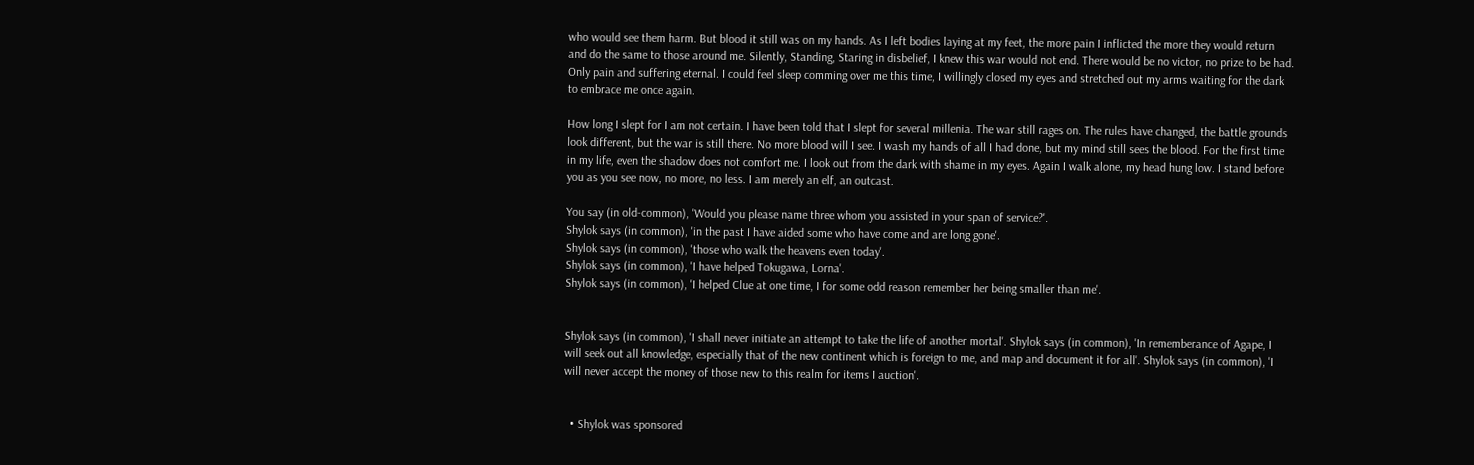who would see them harm. But blood it still was on my hands. As I left bodies laying at my feet, the more pain I inflicted the more they would return and do the same to those around me. Silently, Standing, Staring in disbelief, I knew this war would not end. There would be no victor, no prize to be had. Only pain and suffering eternal. I could feel sleep comming over me this time, I willingly closed my eyes and stretched out my arms waiting for the dark to embrace me once again.

How long I slept for I am not certain. I have been told that I slept for several millenia. The war still rages on. The rules have changed, the battle grounds look different, but the war is still there. No more blood will I see. I wash my hands of all I had done, but my mind still sees the blood. For the first time in my life, even the shadow does not comfort me. I look out from the dark with shame in my eyes. Again I walk alone, my head hung low. I stand before you as you see now, no more, no less. I am merely an elf, an outcast.

You say (in old-common), 'Would you please name three whom you assisted in your span of service?'.
Shylok says (in common), 'in the past I have aided some who have come and are long gone'.
Shylok says (in common), 'those who walk the heavens even today'.
Shylok says (in common), 'I have helped Tokugawa, Lorna'.
Shylok says (in common), 'I helped Clue at one time, I for some odd reason remember her being smaller than me'.


Shylok says (in common), 'I shall never initiate an attempt to take the life of another mortal'. Shylok says (in common), 'In rememberance of Agape, I will seek out all knowledge, especially that of the new continent which is foreign to me, and map and document it for all'. Shylok says (in common), 'I will never accept the money of those new to this realm for items I auction'.


  • Shylok was sponsored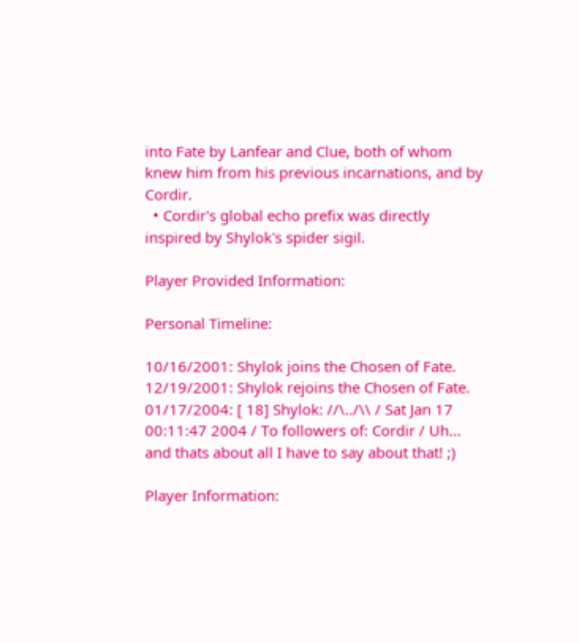into Fate by Lanfear and Clue, both of whom knew him from his previous incarnations, and by Cordir.
  • Cordir's global echo prefix was directly inspired by Shylok's spider sigil.

Player Provided Information:

Personal Timeline:

10/16/2001: Shylok joins the Chosen of Fate. 12/19/2001: Shylok rejoins the Chosen of Fate. 01/17/2004: [ 18] Shylok: //\../\\ / Sat Jan 17 00:11:47 2004 / To followers of: Cordir / Uh... and thats about all I have to say about that! ;)

Player Information: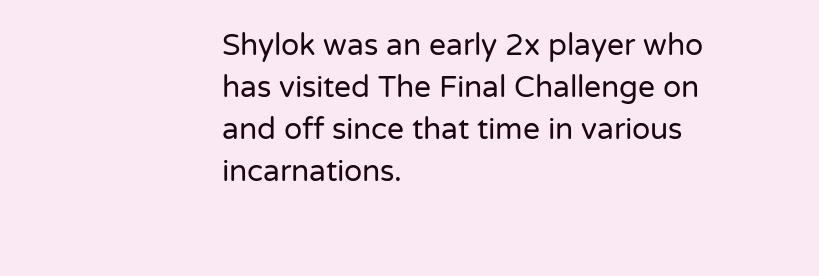Shylok was an early 2x player who has visited The Final Challenge on and off since that time in various incarnations.